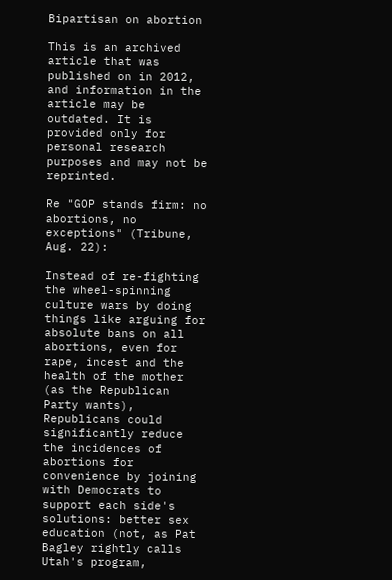Bipartisan on abortion

This is an archived article that was published on in 2012, and information in the article may be outdated. It is provided only for personal research purposes and may not be reprinted.

Re "GOP stands firm: no abortions, no exceptions" (Tribune, Aug. 22):

Instead of re-fighting the wheel-spinning culture wars by doing things like arguing for absolute bans on all abortions, even for rape, incest and the health of the mother (as the Republican Party wants), Republicans could significantly reduce the incidences of abortions for convenience by joining with Democrats to support each side's solutions: better sex education (not, as Pat Bagley rightly calls Utah's program,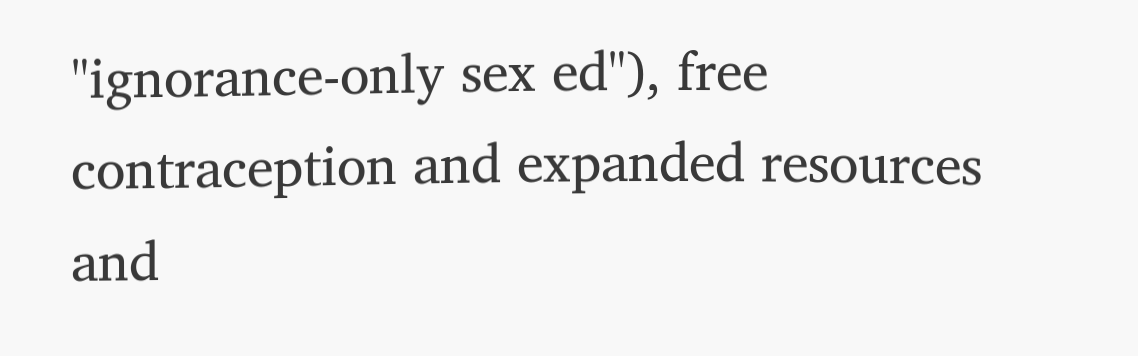"ignorance-only sex ed"), free contraception and expanded resources and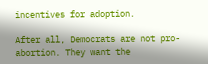incentives for adoption.

After all, Democrats are not pro-abortion. They want the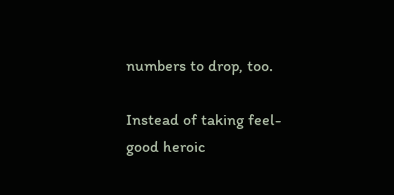numbers to drop, too.

Instead of taking feel-good heroic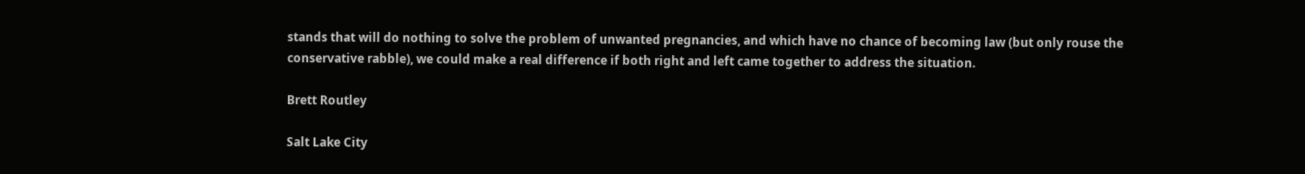stands that will do nothing to solve the problem of unwanted pregnancies, and which have no chance of becoming law (but only rouse the conservative rabble), we could make a real difference if both right and left came together to address the situation.

Brett Routley

Salt Lake City